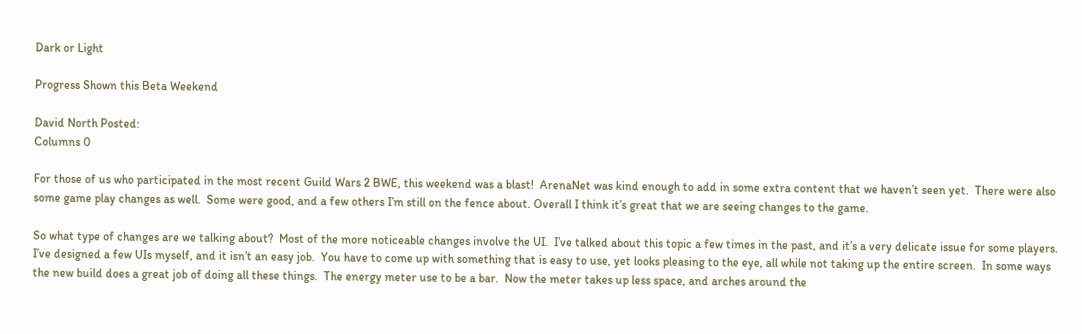Dark or Light

Progress Shown this Beta Weekend

David North Posted:
Columns 0

For those of us who participated in the most recent Guild Wars 2 BWE, this weekend was a blast!  ArenaNet was kind enough to add in some extra content that we haven’t seen yet.  There were also some game play changes as well.  Some were good, and a few others I’m still on the fence about. Overall I think it’s great that we are seeing changes to the game.

So what type of changes are we talking about?  Most of the more noticeable changes involve the UI.  I’ve talked about this topic a few times in the past, and it’s a very delicate issue for some players.  I’ve designed a few UIs myself, and it isn’t an easy job.  You have to come up with something that is easy to use, yet looks pleasing to the eye, all while not taking up the entire screen.  In some ways the new build does a great job of doing all these things.  The energy meter use to be a bar.  Now the meter takes up less space, and arches around the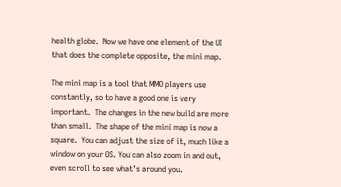health globe.  Now we have one element of the UI that does the complete opposite, the mini map.

The mini map is a tool that MMO players use constantly, so to have a good one is very important.  The changes in the new build are more than small.  The shape of the mini map is now a square.  You can adjust the size of it, much like a window on your OS. You can also zoom in and out, even scroll to see what’s around you.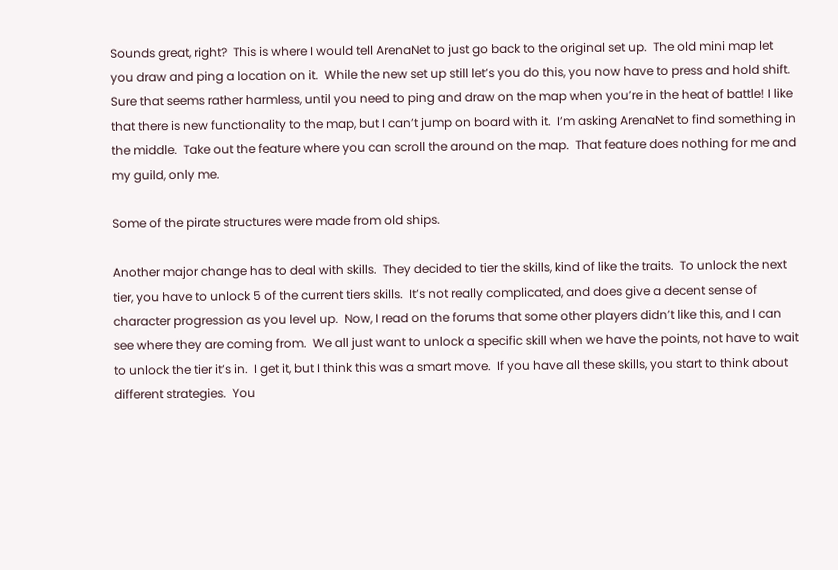Sounds great, right?  This is where I would tell ArenaNet to just go back to the original set up.  The old mini map let you draw and ping a location on it.  While the new set up still let’s you do this, you now have to press and hold shift.  Sure that seems rather harmless, until you need to ping and draw on the map when you’re in the heat of battle! I like that there is new functionality to the map, but I can’t jump on board with it.  I’m asking ArenaNet to find something in the middle.  Take out the feature where you can scroll the around on the map.  That feature does nothing for me and my guild, only me.

Some of the pirate structures were made from old ships.

Another major change has to deal with skills.  They decided to tier the skills, kind of like the traits.  To unlock the next tier, you have to unlock 5 of the current tiers skills.  It’s not really complicated, and does give a decent sense of character progression as you level up.  Now, I read on the forums that some other players didn’t like this, and I can see where they are coming from.  We all just want to unlock a specific skill when we have the points, not have to wait to unlock the tier it’s in.  I get it, but I think this was a smart move.  If you have all these skills, you start to think about different strategies.  You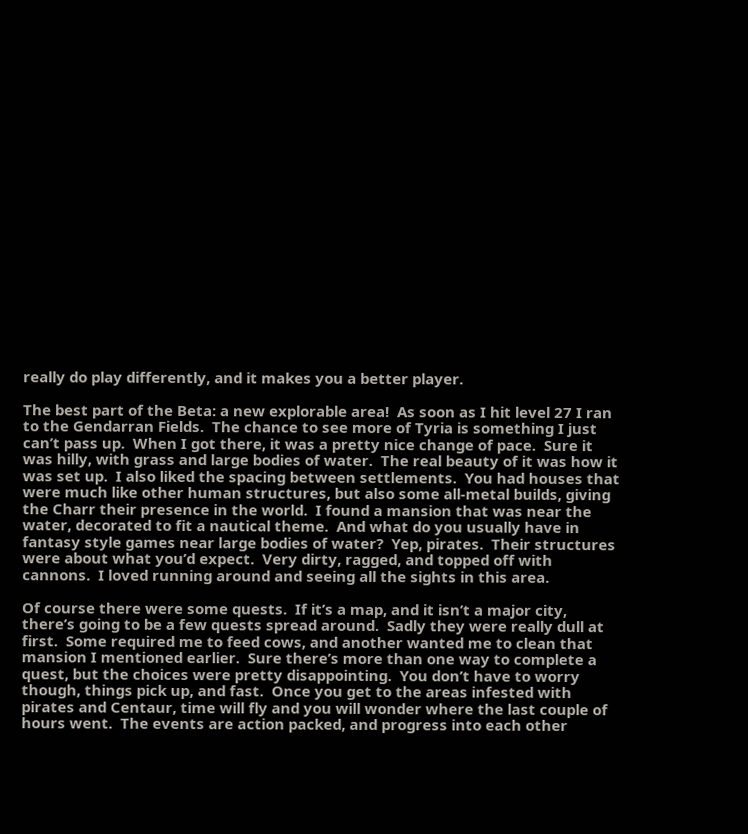really do play differently, and it makes you a better player.

The best part of the Beta: a new explorable area!  As soon as I hit level 27 I ran to the Gendarran Fields.  The chance to see more of Tyria is something I just can’t pass up.  When I got there, it was a pretty nice change of pace.  Sure it was hilly, with grass and large bodies of water.  The real beauty of it was how it was set up.  I also liked the spacing between settlements.  You had houses that were much like other human structures, but also some all-metal builds, giving the Charr their presence in the world.  I found a mansion that was near the water, decorated to fit a nautical theme.  And what do you usually have in fantasy style games near large bodies of water?  Yep, pirates.  Their structures were about what you’d expect.  Very dirty, ragged, and topped off with cannons.  I loved running around and seeing all the sights in this area.

Of course there were some quests.  If it’s a map, and it isn’t a major city, there’s going to be a few quests spread around.  Sadly they were really dull at first.  Some required me to feed cows, and another wanted me to clean that mansion I mentioned earlier.  Sure there’s more than one way to complete a quest, but the choices were pretty disappointing.  You don’t have to worry though, things pick up, and fast.  Once you get to the areas infested with pirates and Centaur, time will fly and you will wonder where the last couple of hours went.  The events are action packed, and progress into each other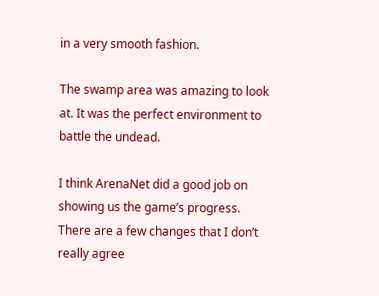in a very smooth fashion.

The swamp area was amazing to look at. It was the perfect environment to battle the undead.

I think ArenaNet did a good job on showing us the game’s progress.  There are a few changes that I don’t really agree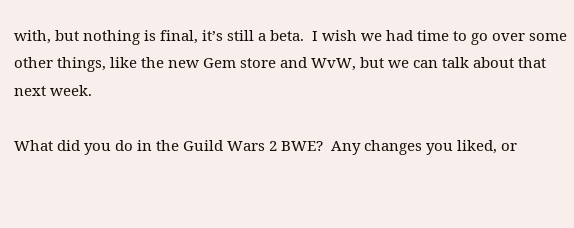with, but nothing is final, it’s still a beta.  I wish we had time to go over some other things, like the new Gem store and WvW, but we can talk about that next week.

What did you do in the Guild Wars 2 BWE?  Any changes you liked, or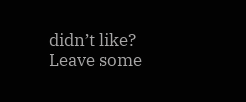didn’t like? Leave some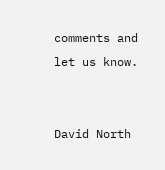comments and let us know.


David North